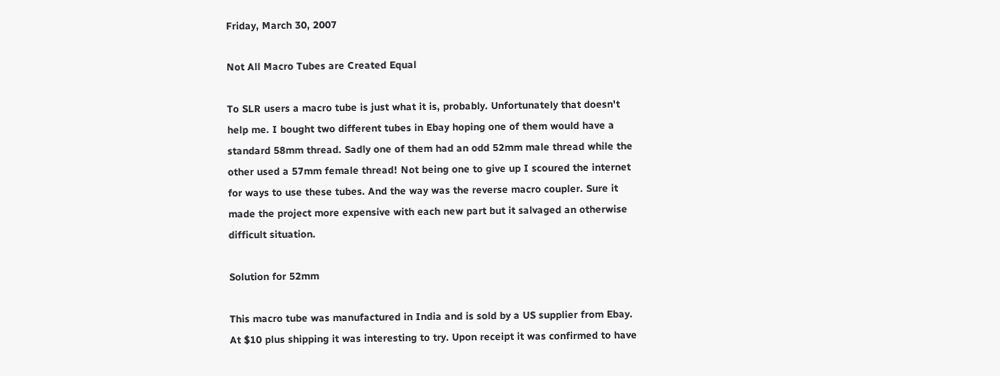Friday, March 30, 2007

Not All Macro Tubes are Created Equal

To SLR users a macro tube is just what it is, probably. Unfortunately that doesn't help me. I bought two different tubes in Ebay hoping one of them would have a standard 58mm thread. Sadly one of them had an odd 52mm male thread while the other used a 57mm female thread! Not being one to give up I scoured the internet for ways to use these tubes. And the way was the reverse macro coupler. Sure it made the project more expensive with each new part but it salvaged an otherwise difficult situation.

Solution for 52mm

This macro tube was manufactured in India and is sold by a US supplier from Ebay. At $10 plus shipping it was interesting to try. Upon receipt it was confirmed to have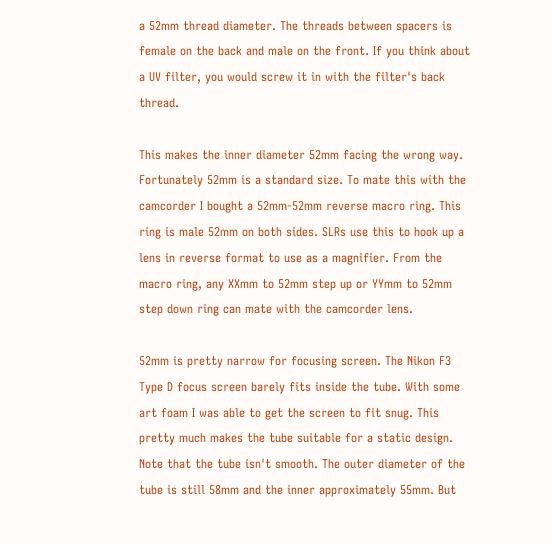a 52mm thread diameter. The threads between spacers is female on the back and male on the front. If you think about a UV filter, you would screw it in with the filter's back thread.

This makes the inner diameter 52mm facing the wrong way. Fortunately 52mm is a standard size. To mate this with the camcorder I bought a 52mm-52mm reverse macro ring. This ring is male 52mm on both sides. SLRs use this to hook up a lens in reverse format to use as a magnifier. From the macro ring, any XXmm to 52mm step up or YYmm to 52mm step down ring can mate with the camcorder lens.

52mm is pretty narrow for focusing screen. The Nikon F3 Type D focus screen barely fits inside the tube. With some art foam I was able to get the screen to fit snug. This pretty much makes the tube suitable for a static design. Note that the tube isn't smooth. The outer diameter of the tube is still 58mm and the inner approximately 55mm. But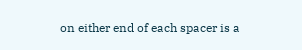on either end of each spacer is a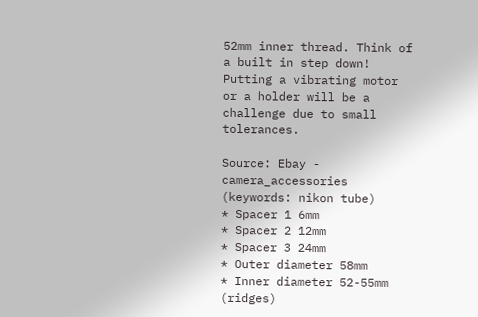52mm inner thread. Think of a built in step down! Putting a vibrating motor or a holder will be a challenge due to small tolerances.

Source: Ebay - camera_accessories (keywords: nikon tube)
* Spacer 1 6mm
* Spacer 2 12mm
* Spacer 3 24mm
* Outer diameter 58mm
* Inner diameter 52-55mm (ridges)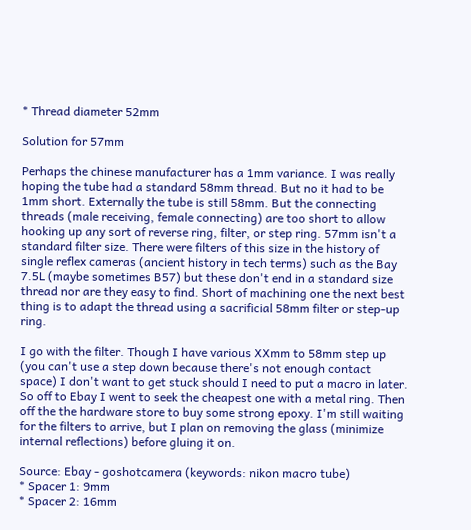* Thread diameter 52mm

Solution for 57mm

Perhaps the chinese manufacturer has a 1mm variance. I was really hoping the tube had a standard 58mm thread. But no it had to be 1mm short. Externally the tube is still 58mm. But the connecting threads (male receiving, female connecting) are too short to allow hooking up any sort of reverse ring, filter, or step ring. 57mm isn't a standard filter size. There were filters of this size in the history of single reflex cameras (ancient history in tech terms) such as the Bay 7.5L (maybe sometimes B57) but these don't end in a standard size thread nor are they easy to find. Short of machining one the next best thing is to adapt the thread using a sacrificial 58mm filter or step-up ring.

I go with the filter. Though I have various XXmm to 58mm step up (you can't use a step down because there's not enough contact space) I don't want to get stuck should I need to put a macro in later. So off to Ebay I went to seek the cheapest one with a metal ring. Then off the the hardware store to buy some strong epoxy. I'm still waiting for the filters to arrive, but I plan on removing the glass (minimize internal reflections) before gluing it on.

Source: Ebay - goshotcamera (keywords: nikon macro tube)
* Spacer 1: 9mm
* Spacer 2: 16mm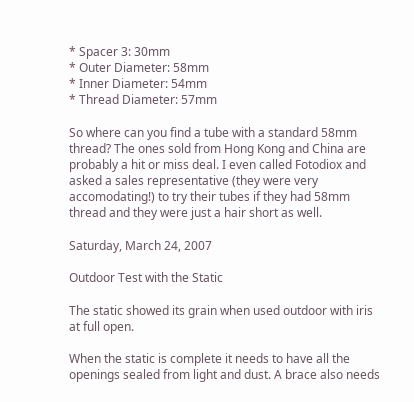* Spacer 3: 30mm
* Outer Diameter: 58mm
* Inner Diameter: 54mm
* Thread Diameter: 57mm

So where can you find a tube with a standard 58mm thread? The ones sold from Hong Kong and China are probably a hit or miss deal. I even called Fotodiox and asked a sales representative (they were very accomodating!) to try their tubes if they had 58mm thread and they were just a hair short as well.

Saturday, March 24, 2007

Outdoor Test with the Static

The static showed its grain when used outdoor with iris at full open.

When the static is complete it needs to have all the openings sealed from light and dust. A brace also needs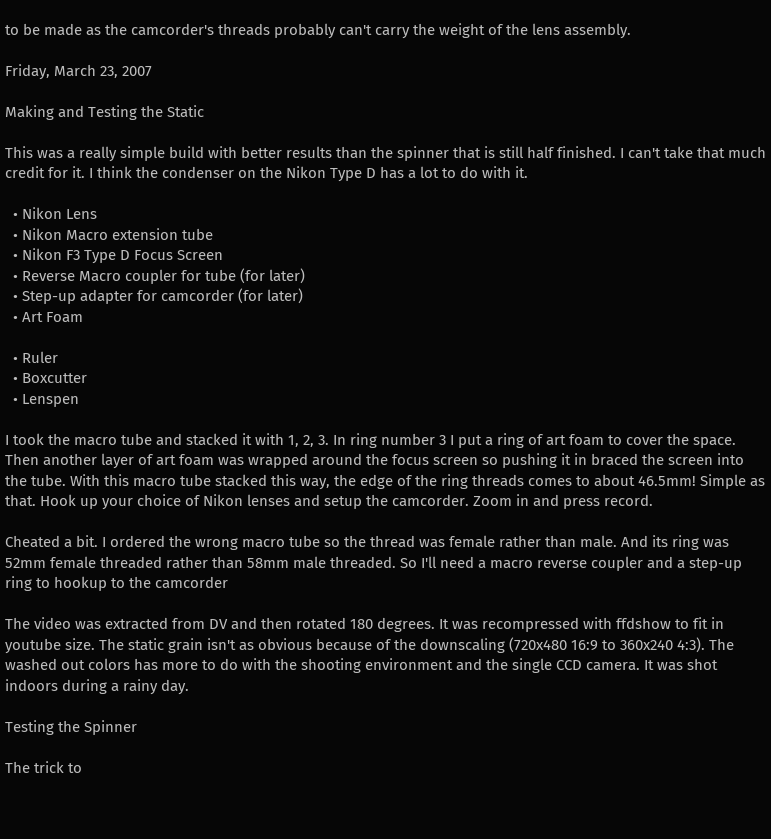to be made as the camcorder's threads probably can't carry the weight of the lens assembly.

Friday, March 23, 2007

Making and Testing the Static

This was a really simple build with better results than the spinner that is still half finished. I can't take that much credit for it. I think the condenser on the Nikon Type D has a lot to do with it.

  • Nikon Lens
  • Nikon Macro extension tube
  • Nikon F3 Type D Focus Screen
  • Reverse Macro coupler for tube (for later)
  • Step-up adapter for camcorder (for later)
  • Art Foam

  • Ruler
  • Boxcutter
  • Lenspen

I took the macro tube and stacked it with 1, 2, 3. In ring number 3 I put a ring of art foam to cover the space. Then another layer of art foam was wrapped around the focus screen so pushing it in braced the screen into the tube. With this macro tube stacked this way, the edge of the ring threads comes to about 46.5mm! Simple as that. Hook up your choice of Nikon lenses and setup the camcorder. Zoom in and press record.

Cheated a bit. I ordered the wrong macro tube so the thread was female rather than male. And its ring was 52mm female threaded rather than 58mm male threaded. So I'll need a macro reverse coupler and a step-up ring to hookup to the camcorder

The video was extracted from DV and then rotated 180 degrees. It was recompressed with ffdshow to fit in youtube size. The static grain isn't as obvious because of the downscaling (720x480 16:9 to 360x240 4:3). The washed out colors has more to do with the shooting environment and the single CCD camera. It was shot indoors during a rainy day.

Testing the Spinner

The trick to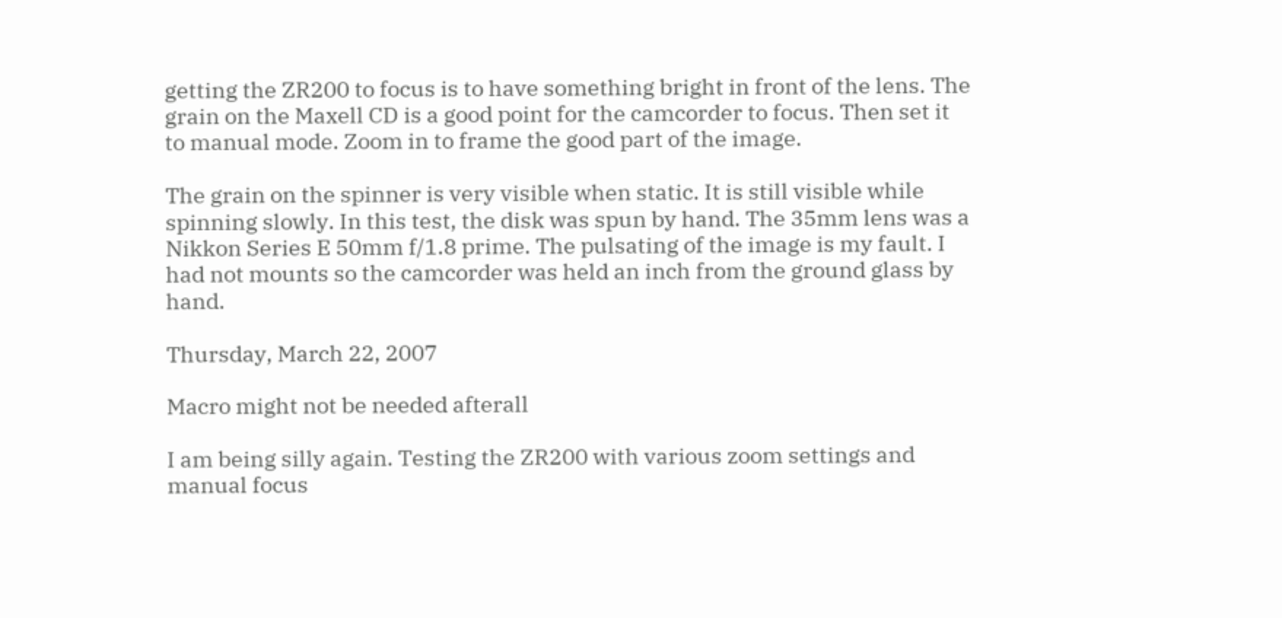getting the ZR200 to focus is to have something bright in front of the lens. The grain on the Maxell CD is a good point for the camcorder to focus. Then set it to manual mode. Zoom in to frame the good part of the image.

The grain on the spinner is very visible when static. It is still visible while spinning slowly. In this test, the disk was spun by hand. The 35mm lens was a Nikkon Series E 50mm f/1.8 prime. The pulsating of the image is my fault. I had not mounts so the camcorder was held an inch from the ground glass by hand.

Thursday, March 22, 2007

Macro might not be needed afterall

I am being silly again. Testing the ZR200 with various zoom settings and manual focus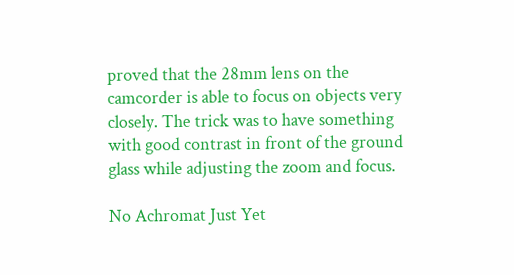proved that the 28mm lens on the camcorder is able to focus on objects very closely. The trick was to have something with good contrast in front of the ground glass while adjusting the zoom and focus.

No Achromat Just Yet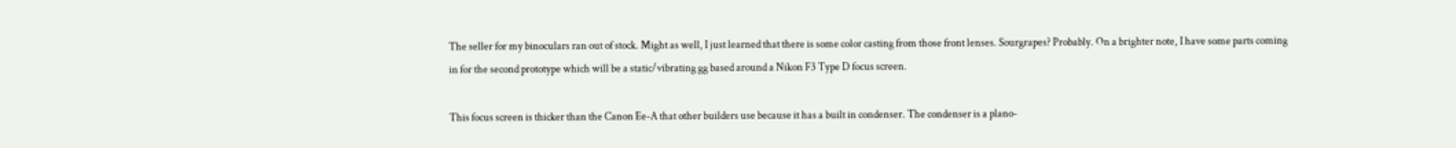The seller for my binoculars ran out of stock. Might as well, I just learned that there is some color casting from those front lenses. Sourgrapes? Probably. On a brighter note, I have some parts coming in for the second prototype which will be a static/vibrating gg based around a Nikon F3 Type D focus screen.

This focus screen is thicker than the Canon Ee-A that other builders use because it has a built in condenser. The condenser is a plano-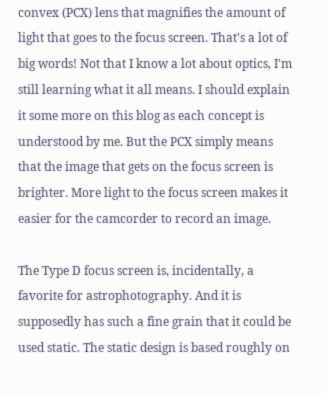convex (PCX) lens that magnifies the amount of light that goes to the focus screen. That's a lot of big words! Not that I know a lot about optics, I'm still learning what it all means. I should explain it some more on this blog as each concept is understood by me. But the PCX simply means that the image that gets on the focus screen is brighter. More light to the focus screen makes it easier for the camcorder to record an image.

The Type D focus screen is, incidentally, a favorite for astrophotography. And it is supposedly has such a fine grain that it could be used static. The static design is based roughly on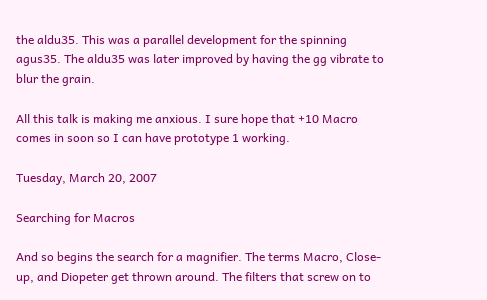the aldu35. This was a parallel development for the spinning agus35. The aldu35 was later improved by having the gg vibrate to blur the grain.

All this talk is making me anxious. I sure hope that +10 Macro comes in soon so I can have prototype 1 working.

Tuesday, March 20, 2007

Searching for Macros

And so begins the search for a magnifier. The terms Macro, Close-up, and Diopeter get thrown around. The filters that screw on to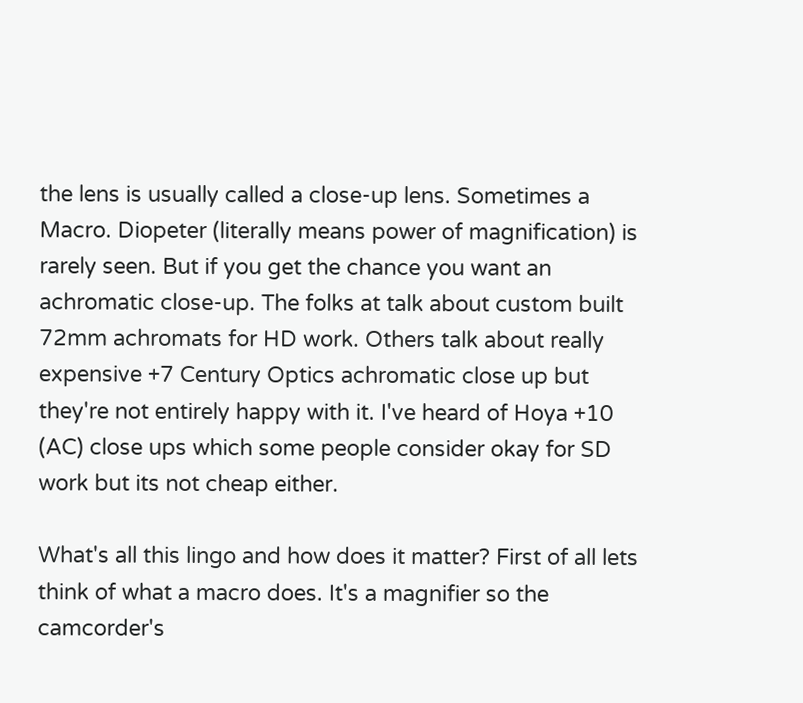the lens is usually called a close-up lens. Sometimes a Macro. Diopeter (literally means power of magnification) is rarely seen. But if you get the chance you want an achromatic close-up. The folks at talk about custom built 72mm achromats for HD work. Others talk about really expensive +7 Century Optics achromatic close up but they're not entirely happy with it. I've heard of Hoya +10 (AC) close ups which some people consider okay for SD work but its not cheap either.

What's all this lingo and how does it matter? First of all lets think of what a macro does. It's a magnifier so the camcorder's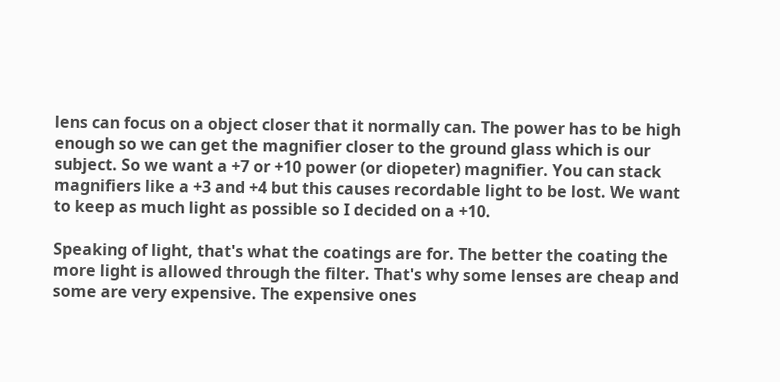lens can focus on a object closer that it normally can. The power has to be high enough so we can get the magnifier closer to the ground glass which is our subject. So we want a +7 or +10 power (or diopeter) magnifier. You can stack magnifiers like a +3 and +4 but this causes recordable light to be lost. We want to keep as much light as possible so I decided on a +10.

Speaking of light, that's what the coatings are for. The better the coating the more light is allowed through the filter. That's why some lenses are cheap and some are very expensive. The expensive ones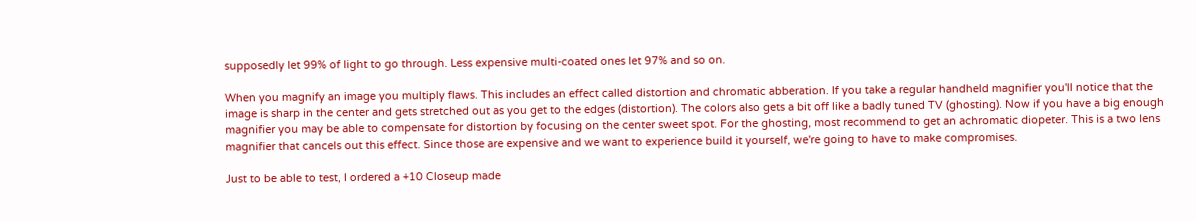supposedly let 99% of light to go through. Less expensive multi-coated ones let 97% and so on.

When you magnify an image you multiply flaws. This includes an effect called distortion and chromatic abberation. If you take a regular handheld magnifier you'll notice that the image is sharp in the center and gets stretched out as you get to the edges (distortion). The colors also gets a bit off like a badly tuned TV (ghosting). Now if you have a big enough magnifier you may be able to compensate for distortion by focusing on the center sweet spot. For the ghosting, most recommend to get an achromatic diopeter. This is a two lens magnifier that cancels out this effect. Since those are expensive and we want to experience build it yourself, we're going to have to make compromises.

Just to be able to test, I ordered a +10 Closeup made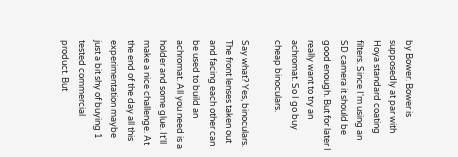by Bower. Bower is supposedly at par with Hoya standard coating filters. Since I'm using an SD camera it should be good enough. But for later I really want to try an achromat. So I go buy cheap binoculars.

Say what? Yes, binoculars. The front lenses taken out and facing each other can be used to build an achromat. All you need is a holder and some glue. It'll make a nice challenge. At the end of the day all this experimentation maybe just a bit shy of buying 1 tested commercial product. But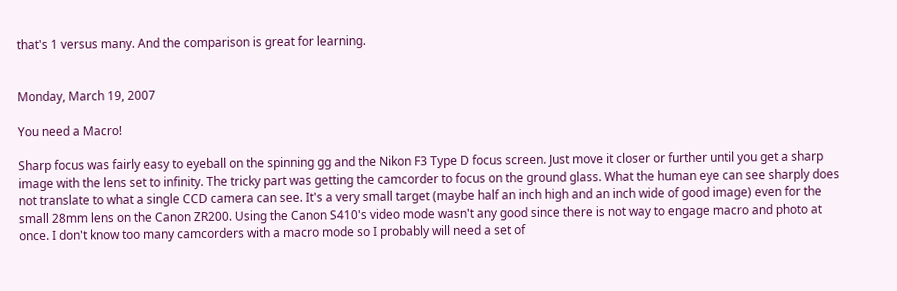that's 1 versus many. And the comparison is great for learning.


Monday, March 19, 2007

You need a Macro!

Sharp focus was fairly easy to eyeball on the spinning gg and the Nikon F3 Type D focus screen. Just move it closer or further until you get a sharp image with the lens set to infinity. The tricky part was getting the camcorder to focus on the ground glass. What the human eye can see sharply does not translate to what a single CCD camera can see. It's a very small target (maybe half an inch high and an inch wide of good image) even for the small 28mm lens on the Canon ZR200. Using the Canon S410's video mode wasn't any good since there is not way to engage macro and photo at once. I don't know too many camcorders with a macro mode so I probably will need a set of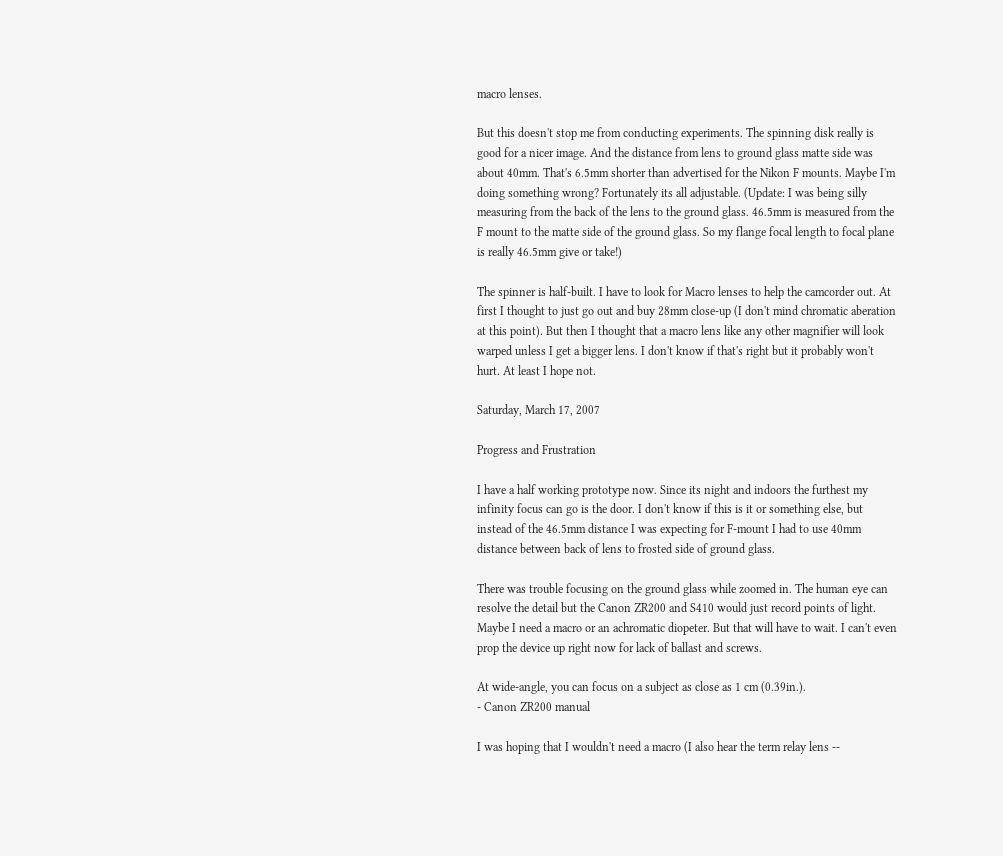macro lenses.

But this doesn't stop me from conducting experiments. The spinning disk really is good for a nicer image. And the distance from lens to ground glass matte side was about 40mm. That's 6.5mm shorter than advertised for the Nikon F mounts. Maybe I'm doing something wrong? Fortunately its all adjustable. (Update: I was being silly measuring from the back of the lens to the ground glass. 46.5mm is measured from the F mount to the matte side of the ground glass. So my flange focal length to focal plane is really 46.5mm give or take!)

The spinner is half-built. I have to look for Macro lenses to help the camcorder out. At first I thought to just go out and buy 28mm close-up (I don't mind chromatic aberation at this point). But then I thought that a macro lens like any other magnifier will look warped unless I get a bigger lens. I don't know if that's right but it probably won't hurt. At least I hope not.

Saturday, March 17, 2007

Progress and Frustration

I have a half working prototype now. Since its night and indoors the furthest my infinity focus can go is the door. I don't know if this is it or something else, but instead of the 46.5mm distance I was expecting for F-mount I had to use 40mm distance between back of lens to frosted side of ground glass.

There was trouble focusing on the ground glass while zoomed in. The human eye can resolve the detail but the Canon ZR200 and S410 would just record points of light. Maybe I need a macro or an achromatic diopeter. But that will have to wait. I can't even prop the device up right now for lack of ballast and screws.

At wide-angle, you can focus on a subject as close as 1 cm (0.39in.).
- Canon ZR200 manual

I was hoping that I wouldn't need a macro (I also hear the term relay lens --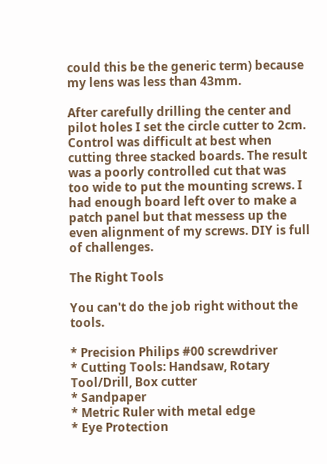could this be the generic term) because my lens was less than 43mm.

After carefully drilling the center and pilot holes I set the circle cutter to 2cm. Control was difficult at best when cutting three stacked boards. The result was a poorly controlled cut that was too wide to put the mounting screws. I had enough board left over to make a patch panel but that messess up the even alignment of my screws. DIY is full of challenges.

The Right Tools

You can't do the job right without the tools.

* Precision Philips #00 screwdriver
* Cutting Tools: Handsaw, Rotary Tool/Drill, Box cutter
* Sandpaper
* Metric Ruler with metal edge
* Eye Protection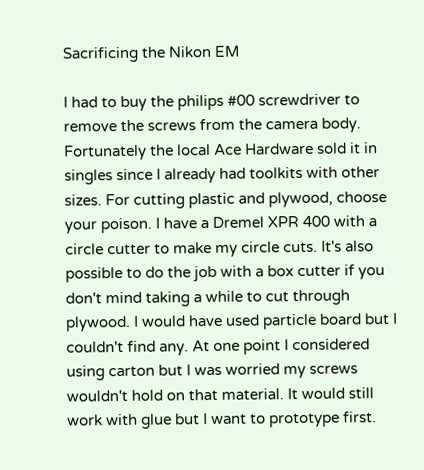Sacrificing the Nikon EM

I had to buy the philips #00 screwdriver to remove the screws from the camera body. Fortunately the local Ace Hardware sold it in singles since I already had toolkits with other sizes. For cutting plastic and plywood, choose your poison. I have a Dremel XPR 400 with a circle cutter to make my circle cuts. It's also possible to do the job with a box cutter if you don't mind taking a while to cut through plywood. I would have used particle board but I couldn't find any. At one point I considered using carton but I was worried my screws wouldn't hold on that material. It would still work with glue but I want to prototype first.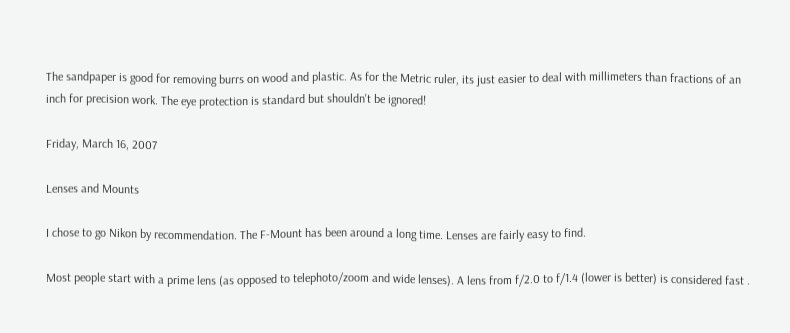The sandpaper is good for removing burrs on wood and plastic. As for the Metric ruler, its just easier to deal with millimeters than fractions of an inch for precision work. The eye protection is standard but shouldn't be ignored!

Friday, March 16, 2007

Lenses and Mounts

I chose to go Nikon by recommendation. The F-Mount has been around a long time. Lenses are fairly easy to find.

Most people start with a prime lens (as opposed to telephoto/zoom and wide lenses). A lens from f/2.0 to f/1.4 (lower is better) is considered fast .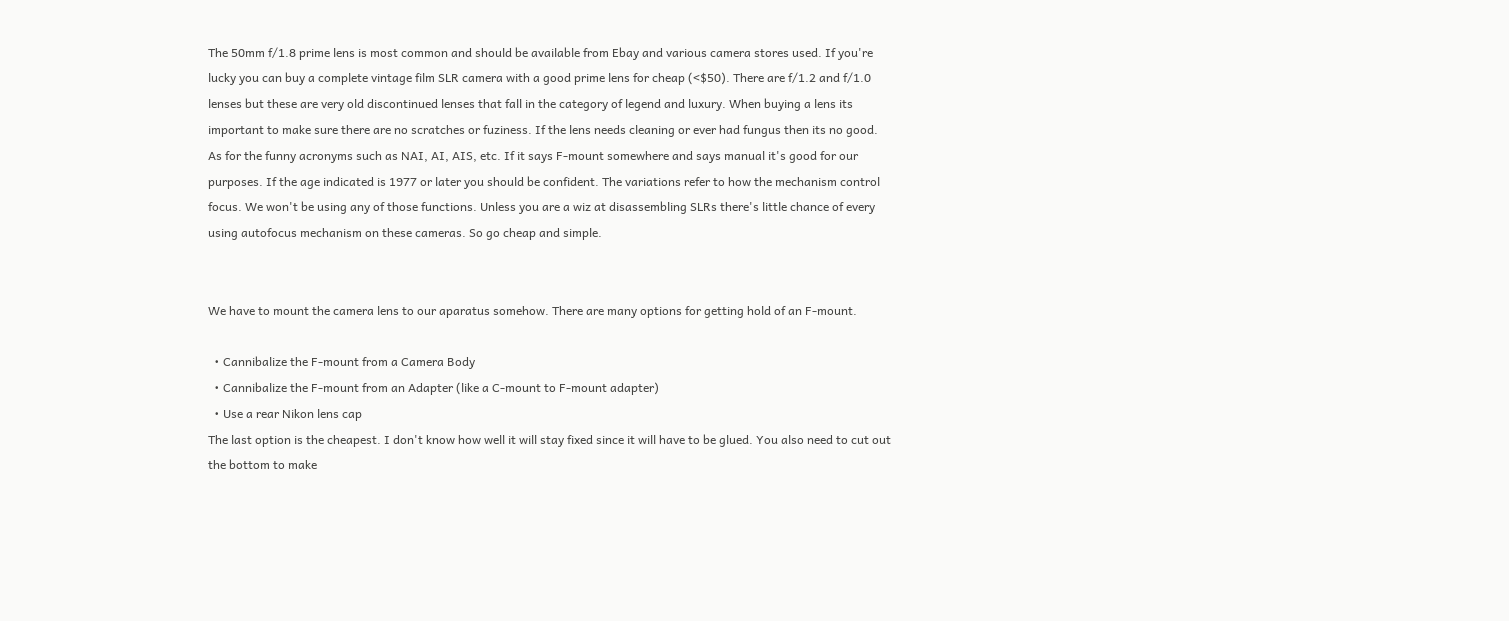The 50mm f/1.8 prime lens is most common and should be available from Ebay and various camera stores used. If you're lucky you can buy a complete vintage film SLR camera with a good prime lens for cheap (<$50). There are f/1.2 and f/1.0 lenses but these are very old discontinued lenses that fall in the category of legend and luxury. When buying a lens its important to make sure there are no scratches or fuziness. If the lens needs cleaning or ever had fungus then its no good. As for the funny acronyms such as NAI, AI, AIS, etc. If it says F-mount somewhere and says manual it's good for our purposes. If the age indicated is 1977 or later you should be confident. The variations refer to how the mechanism control focus. We won't be using any of those functions. Unless you are a wiz at disassembling SLRs there's little chance of every using autofocus mechanism on these cameras. So go cheap and simple.


We have to mount the camera lens to our aparatus somehow. There are many options for getting hold of an F-mount.

  • Cannibalize the F-mount from a Camera Body
  • Cannibalize the F-mount from an Adapter (like a C-mount to F-mount adapter)
  • Use a rear Nikon lens cap
The last option is the cheapest. I don't know how well it will stay fixed since it will have to be glued. You also need to cut out the bottom to make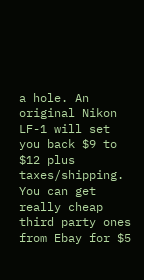a hole. An original Nikon LF-1 will set you back $9 to $12 plus taxes/shipping. You can get really cheap third party ones from Ebay for $5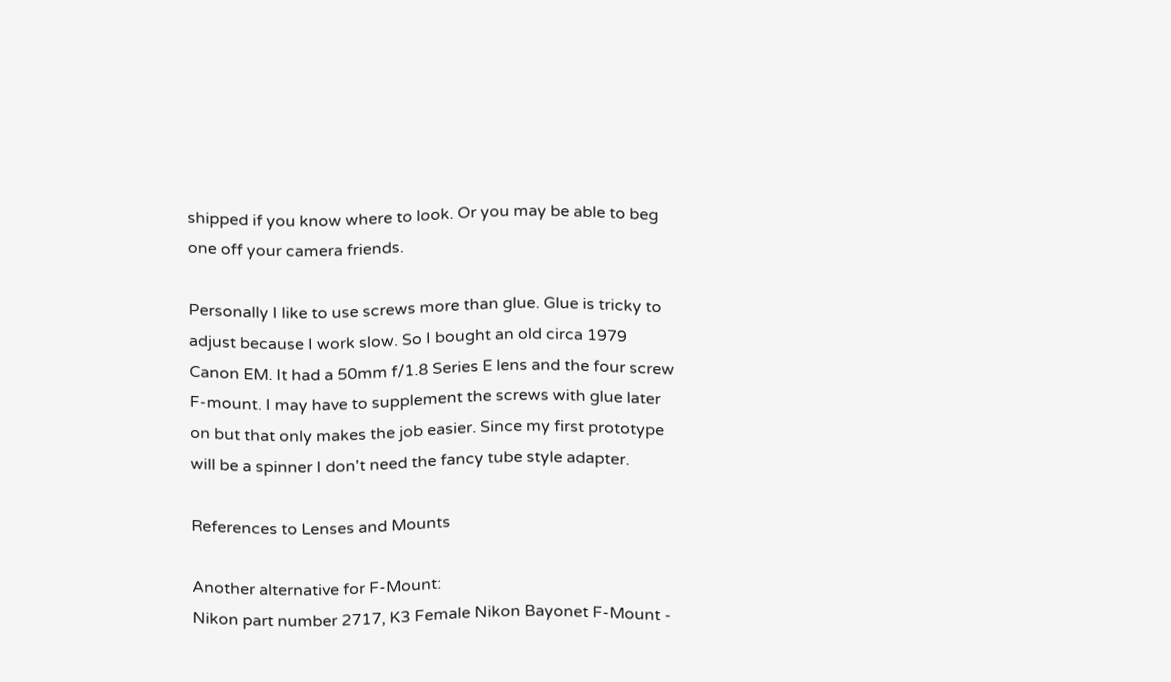shipped if you know where to look. Or you may be able to beg one off your camera friends.

Personally I like to use screws more than glue. Glue is tricky to adjust because I work slow. So I bought an old circa 1979 Canon EM. It had a 50mm f/1.8 Series E lens and the four screw F-mount. I may have to supplement the screws with glue later on but that only makes the job easier. Since my first prototype will be a spinner I don't need the fancy tube style adapter.

References to Lenses and Mounts

Another alternative for F-Mount:
Nikon part number 2717, K3 Female Nikon Bayonet F-Mount -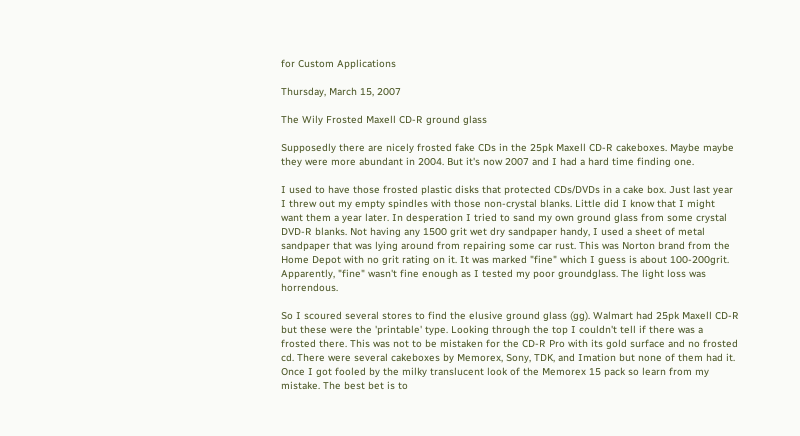for Custom Applications

Thursday, March 15, 2007

The Wily Frosted Maxell CD-R ground glass

Supposedly there are nicely frosted fake CDs in the 25pk Maxell CD-R cakeboxes. Maybe maybe they were more abundant in 2004. But it's now 2007 and I had a hard time finding one.

I used to have those frosted plastic disks that protected CDs/DVDs in a cake box. Just last year I threw out my empty spindles with those non-crystal blanks. Little did I know that I might want them a year later. In desperation I tried to sand my own ground glass from some crystal DVD-R blanks. Not having any 1500 grit wet dry sandpaper handy, I used a sheet of metal sandpaper that was lying around from repairing some car rust. This was Norton brand from the Home Depot with no grit rating on it. It was marked "fine" which I guess is about 100-200grit. Apparently, "fine" wasn't fine enough as I tested my poor groundglass. The light loss was horrendous.

So I scoured several stores to find the elusive ground glass (gg). Walmart had 25pk Maxell CD-R but these were the 'printable' type. Looking through the top I couldn't tell if there was a frosted there. This was not to be mistaken for the CD-R Pro with its gold surface and no frosted cd. There were several cakeboxes by Memorex, Sony, TDK, and Imation but none of them had it. Once I got fooled by the milky translucent look of the Memorex 15 pack so learn from my mistake. The best bet is to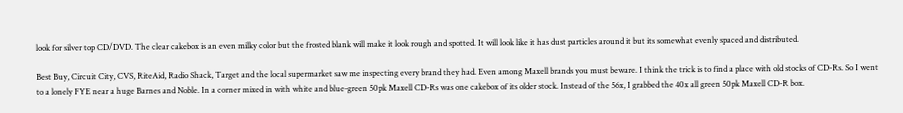look for silver top CD/DVD. The clear cakebox is an even milky color but the frosted blank will make it look rough and spotted. It will look like it has dust particles around it but its somewhat evenly spaced and distributed.

Best Buy, Circuit City, CVS, RiteAid, Radio Shack, Target and the local supermarket saw me inspecting every brand they had. Even among Maxell brands you must beware. I think the trick is to find a place with old stocks of CD-Rs. So I went to a lonely FYE near a huge Barnes and Noble. In a corner mixed in with white and blue-green 50pk Maxell CD-Rs was one cakebox of its older stock. Instead of the 56x, I grabbed the 40x all green 50pk Maxell CD-R box.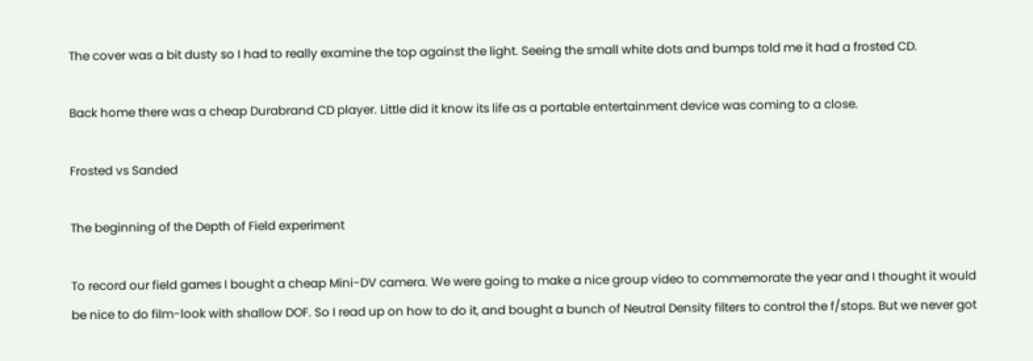The cover was a bit dusty so I had to really examine the top against the light. Seeing the small white dots and bumps told me it had a frosted CD.

Back home there was a cheap Durabrand CD player. Little did it know its life as a portable entertainment device was coming to a close.

Frosted vs Sanded

The beginning of the Depth of Field experiment

To record our field games I bought a cheap Mini-DV camera. We were going to make a nice group video to commemorate the year and I thought it would be nice to do film-look with shallow DOF. So I read up on how to do it, and bought a bunch of Neutral Density filters to control the f/stops. But we never got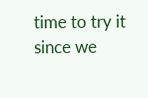time to try it since we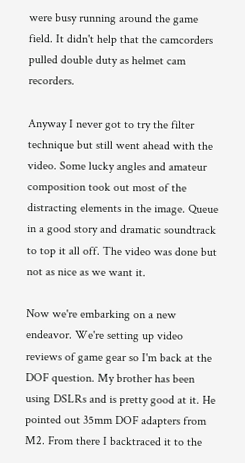were busy running around the game field. It didn't help that the camcorders pulled double duty as helmet cam recorders.

Anyway I never got to try the filter technique but still went ahead with the video. Some lucky angles and amateur composition took out most of the distracting elements in the image. Queue in a good story and dramatic soundtrack to top it all off. The video was done but not as nice as we want it.

Now we're embarking on a new endeavor. We're setting up video reviews of game gear so I'm back at the DOF question. My brother has been using DSLRs and is pretty good at it. He pointed out 35mm DOF adapters from M2. From there I backtraced it to the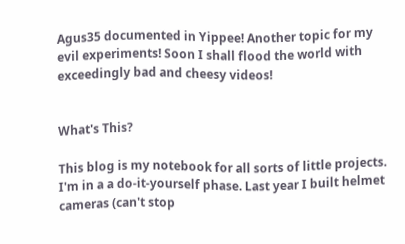Agus35 documented in Yippee! Another topic for my evil experiments! Soon I shall flood the world with exceedingly bad and cheesy videos!


What's This?

This blog is my notebook for all sorts of little projects. I'm in a a do-it-yourself phase. Last year I built helmet cameras (can't stop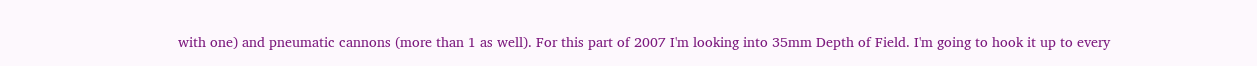with one) and pneumatic cannons (more than 1 as well). For this part of 2007 I'm looking into 35mm Depth of Field. I'm going to hook it up to every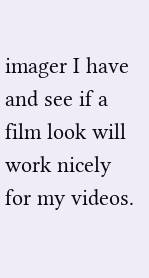imager I have and see if a film look will work nicely for my videos.